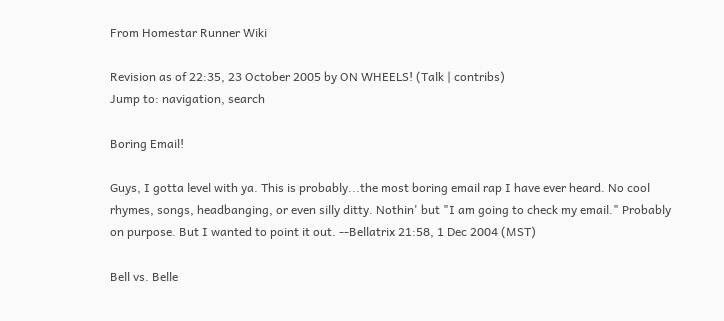From Homestar Runner Wiki

Revision as of 22:35, 23 October 2005 by ON WHEELS! (Talk | contribs)
Jump to: navigation, search

Boring Email!

Guys, I gotta level with ya. This is probably...the most boring email rap I have ever heard. No cool rhymes, songs, headbanging, or even silly ditty. Nothin' but "I am going to check my email." Probably on purpose. But I wanted to point it out. --Bellatrix 21:58, 1 Dec 2004 (MST)

Bell vs. Belle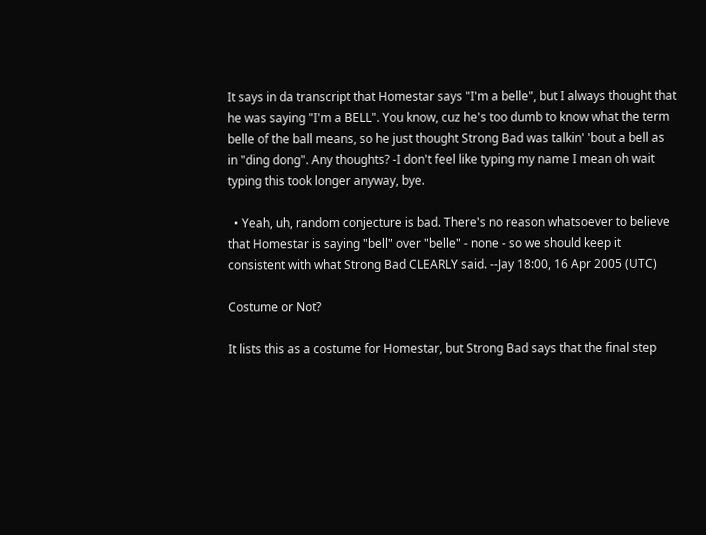It says in da transcript that Homestar says "I'm a belle", but I always thought that he was saying "I'm a BELL". You know, cuz he's too dumb to know what the term belle of the ball means, so he just thought Strong Bad was talkin' 'bout a bell as in "ding dong". Any thoughts? -I don't feel like typing my name I mean oh wait typing this took longer anyway, bye.

  • Yeah, uh, random conjecture is bad. There's no reason whatsoever to believe that Homestar is saying "bell" over "belle" - none - so we should keep it consistent with what Strong Bad CLEARLY said. --Jay 18:00, 16 Apr 2005 (UTC)

Costume or Not?

It lists this as a costume for Homestar, but Strong Bad says that the final step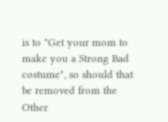is to "Get your mom to make you a Strong Bad costume", so should that be removed from the Other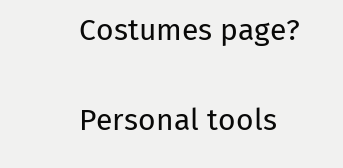Costumes page?

Personal tools